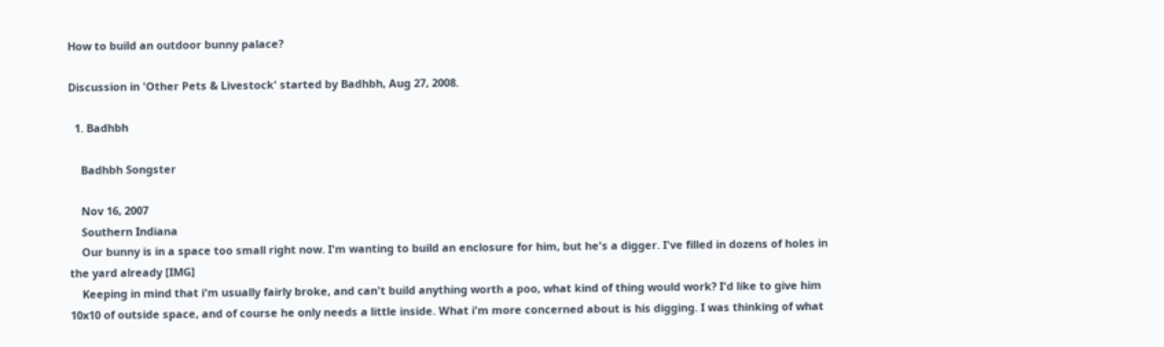How to build an outdoor bunny palace?

Discussion in 'Other Pets & Livestock' started by Badhbh, Aug 27, 2008.

  1. Badhbh

    Badhbh Songster

    Nov 16, 2007
    Southern Indiana
    Our bunny is in a space too small right now. I'm wanting to build an enclosure for him, but he's a digger. I've filled in dozens of holes in the yard already [IMG]
    Keeping in mind that i'm usually fairly broke, and can't build anything worth a poo, what kind of thing would work? I'd like to give him 10x10 of outside space, and of course he only needs a little inside. What i'm more concerned about is his digging. I was thinking of what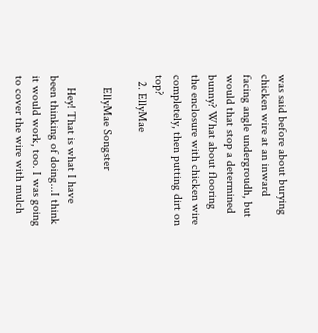was said before about burying chicken wire at an inward facing angle undergroudh, but would that stop a determined bunny? What about flooring the enclosure with chicken wire completely, then putting dirt on top?
  2. EllyMae

    EllyMae Songster

    Hey! That is what I have been thinking of doing...I think it would work, too. I was going to cover the wire with mulch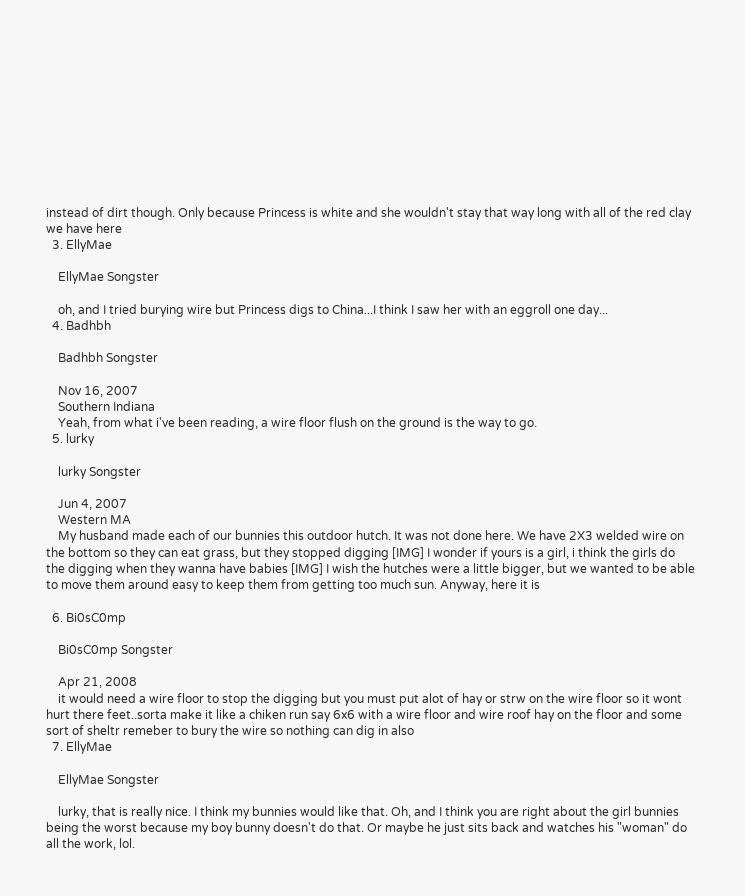instead of dirt though. Only because Princess is white and she wouldn't stay that way long with all of the red clay we have here
  3. EllyMae

    EllyMae Songster

    oh, and I tried burying wire but Princess digs to China...I think I saw her with an eggroll one day...
  4. Badhbh

    Badhbh Songster

    Nov 16, 2007
    Southern Indiana
    Yeah, from what i've been reading, a wire floor flush on the ground is the way to go.
  5. lurky

    lurky Songster

    Jun 4, 2007
    Western MA
    My husband made each of our bunnies this outdoor hutch. It was not done here. We have 2X3 welded wire on the bottom so they can eat grass, but they stopped digging [IMG] I wonder if yours is a girl, i think the girls do the digging when they wanna have babies [IMG] I wish the hutches were a little bigger, but we wanted to be able to move them around easy to keep them from getting too much sun. Anyway, here it is

  6. Bi0sC0mp

    Bi0sC0mp Songster

    Apr 21, 2008
    it would need a wire floor to stop the digging but you must put alot of hay or strw on the wire floor so it wont hurt there feet..sorta make it like a chiken run say 6x6 with a wire floor and wire roof hay on the floor and some sort of sheltr remeber to bury the wire so nothing can dig in also
  7. EllyMae

    EllyMae Songster

    lurky, that is really nice. I think my bunnies would like that. Oh, and I think you are right about the girl bunnies being the worst because my boy bunny doesn't do that. Or maybe he just sits back and watches his "woman" do all the work, lol.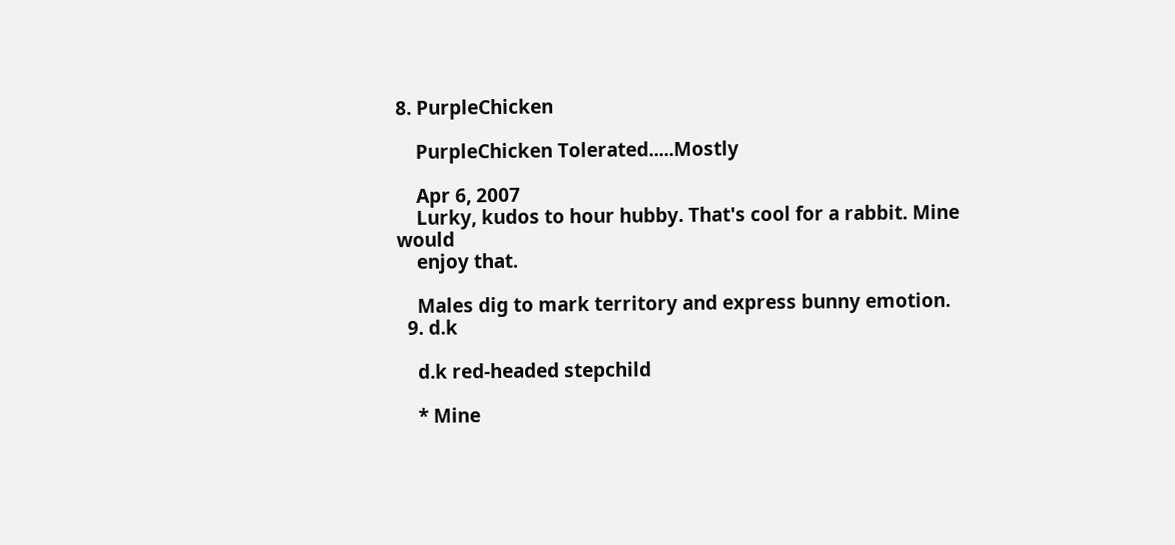8. PurpleChicken

    PurpleChicken Tolerated.....Mostly

    Apr 6, 2007
    Lurky, kudos to hour hubby. That's cool for a rabbit. Mine would
    enjoy that.

    Males dig to mark territory and express bunny emotion.
  9. d.k

    d.k red-headed stepchild

    * Mine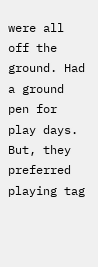were all off the ground. Had a ground pen for play days. But, they preferred playing tag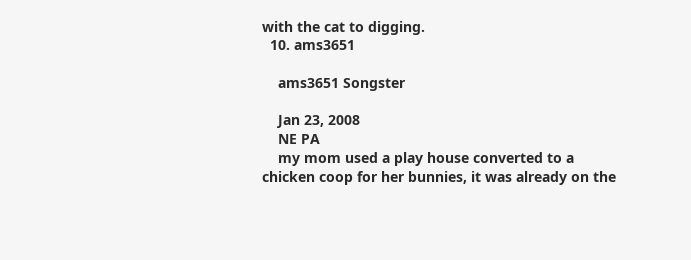with the cat to digging.
  10. ams3651

    ams3651 Songster

    Jan 23, 2008
    NE PA
    my mom used a play house converted to a chicken coop for her bunnies, it was already on the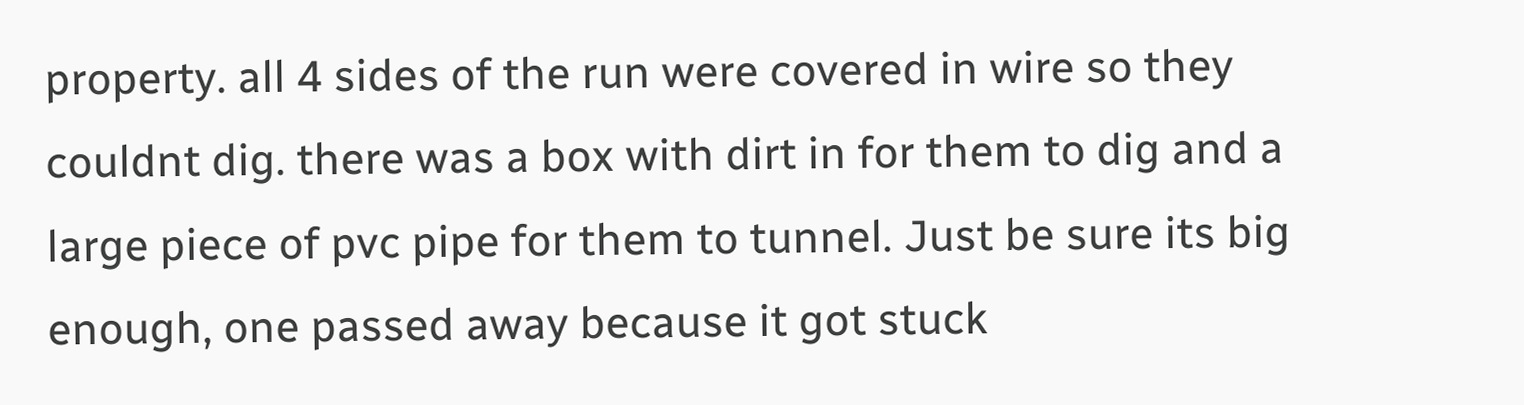property. all 4 sides of the run were covered in wire so they couldnt dig. there was a box with dirt in for them to dig and a large piece of pvc pipe for them to tunnel. Just be sure its big enough, one passed away because it got stuck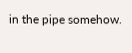in the pipe somehow.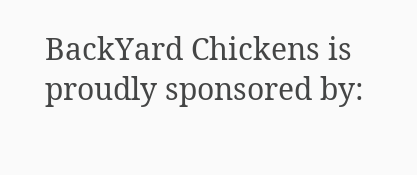BackYard Chickens is proudly sponsored by: